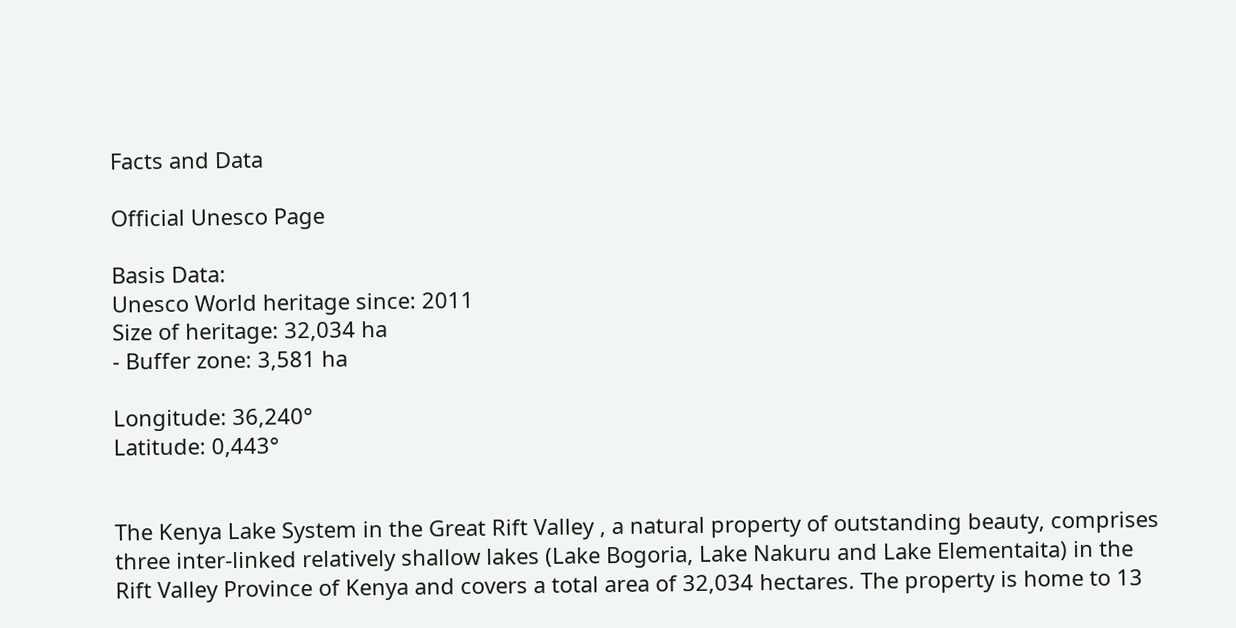Facts and Data

Official Unesco Page

Basis Data:
Unesco World heritage since: 2011
Size of heritage: 32,034 ha
- Buffer zone: 3,581 ha

Longitude: 36,240°
Latitude: 0,443°


The Kenya Lake System in the Great Rift Valley , a natural property of outstanding beauty, comprises three inter-linked relatively shallow lakes (Lake Bogoria, Lake Nakuru and Lake Elementaita) in the Rift Valley Province of Kenya and covers a total area of 32,034 hectares. The property is home to 13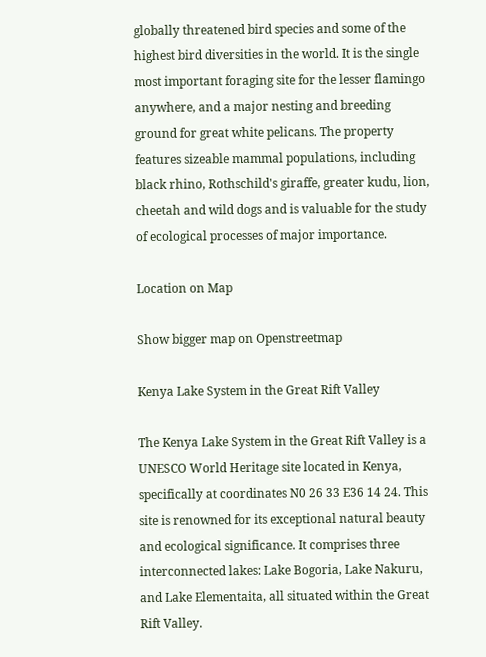globally threatened bird species and some of the highest bird diversities in the world. It is the single most important foraging site for the lesser flamingo anywhere, and a major nesting and breeding ground for great white pelicans. The property features sizeable mammal populations, including black rhino, Rothschild's giraffe, greater kudu, lion, cheetah and wild dogs and is valuable for the study of ecological processes of major importance.

Location on Map

Show bigger map on Openstreetmap

Kenya Lake System in the Great Rift Valley

The Kenya Lake System in the Great Rift Valley is a UNESCO World Heritage site located in Kenya, specifically at coordinates N0 26 33 E36 14 24. This site is renowned for its exceptional natural beauty and ecological significance. It comprises three interconnected lakes: Lake Bogoria, Lake Nakuru, and Lake Elementaita, all situated within the Great Rift Valley.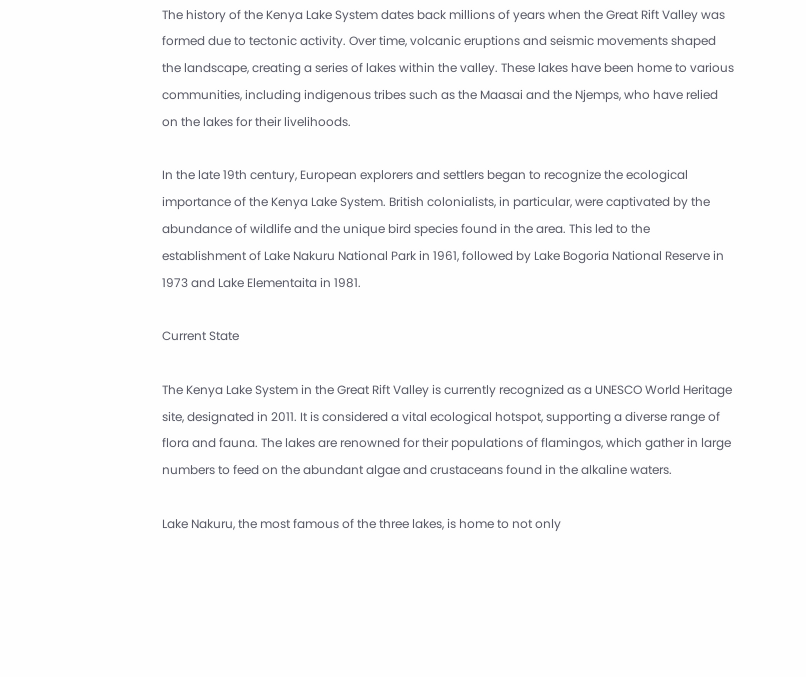The history of the Kenya Lake System dates back millions of years when the Great Rift Valley was formed due to tectonic activity. Over time, volcanic eruptions and seismic movements shaped the landscape, creating a series of lakes within the valley. These lakes have been home to various communities, including indigenous tribes such as the Maasai and the Njemps, who have relied on the lakes for their livelihoods.

In the late 19th century, European explorers and settlers began to recognize the ecological importance of the Kenya Lake System. British colonialists, in particular, were captivated by the abundance of wildlife and the unique bird species found in the area. This led to the establishment of Lake Nakuru National Park in 1961, followed by Lake Bogoria National Reserve in 1973 and Lake Elementaita in 1981.

Current State

The Kenya Lake System in the Great Rift Valley is currently recognized as a UNESCO World Heritage site, designated in 2011. It is considered a vital ecological hotspot, supporting a diverse range of flora and fauna. The lakes are renowned for their populations of flamingos, which gather in large numbers to feed on the abundant algae and crustaceans found in the alkaline waters.

Lake Nakuru, the most famous of the three lakes, is home to not only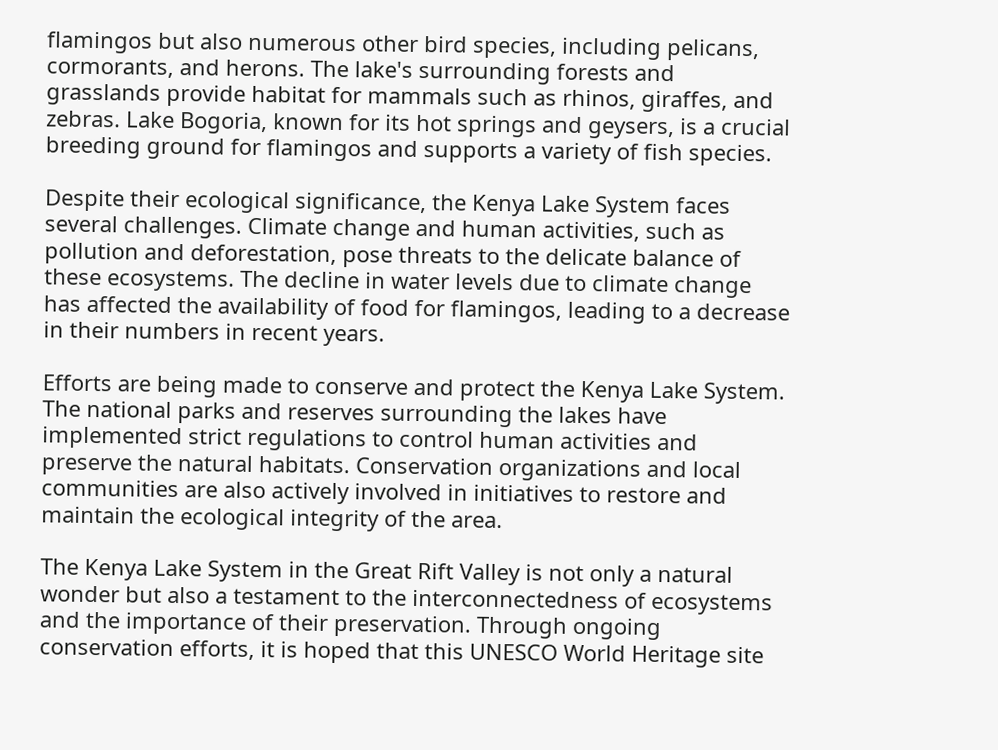flamingos but also numerous other bird species, including pelicans, cormorants, and herons. The lake's surrounding forests and grasslands provide habitat for mammals such as rhinos, giraffes, and zebras. Lake Bogoria, known for its hot springs and geysers, is a crucial breeding ground for flamingos and supports a variety of fish species.

Despite their ecological significance, the Kenya Lake System faces several challenges. Climate change and human activities, such as pollution and deforestation, pose threats to the delicate balance of these ecosystems. The decline in water levels due to climate change has affected the availability of food for flamingos, leading to a decrease in their numbers in recent years.

Efforts are being made to conserve and protect the Kenya Lake System. The national parks and reserves surrounding the lakes have implemented strict regulations to control human activities and preserve the natural habitats. Conservation organizations and local communities are also actively involved in initiatives to restore and maintain the ecological integrity of the area.

The Kenya Lake System in the Great Rift Valley is not only a natural wonder but also a testament to the interconnectedness of ecosystems and the importance of their preservation. Through ongoing conservation efforts, it is hoped that this UNESCO World Heritage site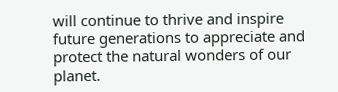will continue to thrive and inspire future generations to appreciate and protect the natural wonders of our planet.